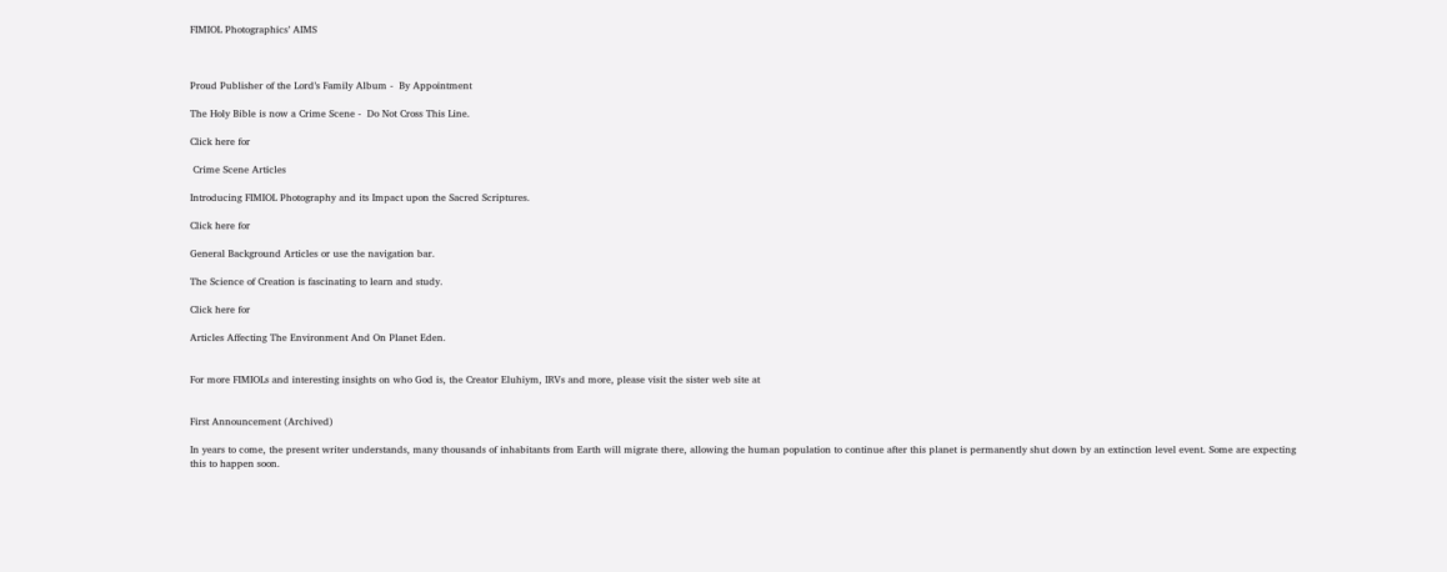FIMIOL Photographics’ AIMS



Proud Publisher of the Lord’s Family Album -  By Appointment

The Holy Bible is now a Crime Scene -  Do Not Cross This Line.

Click here for

 Crime Scene Articles

Introducing FIMIOL Photography and its Impact upon the Sacred Scriptures.

Click here for

General Background Articles or use the navigation bar.

The Science of Creation is fascinating to learn and study.

Click here for

Articles Affecting The Environment And On Planet Eden.


For more FIMIOLs and interesting insights on who God is, the Creator Eluhiym, IRVs and more, please visit the sister web site at


First Announcement (Archived)

In years to come, the present writer understands, many thousands of inhabitants from Earth will migrate there, allowing the human population to continue after this planet is permanently shut down by an extinction level event. Some are expecting this to happen soon.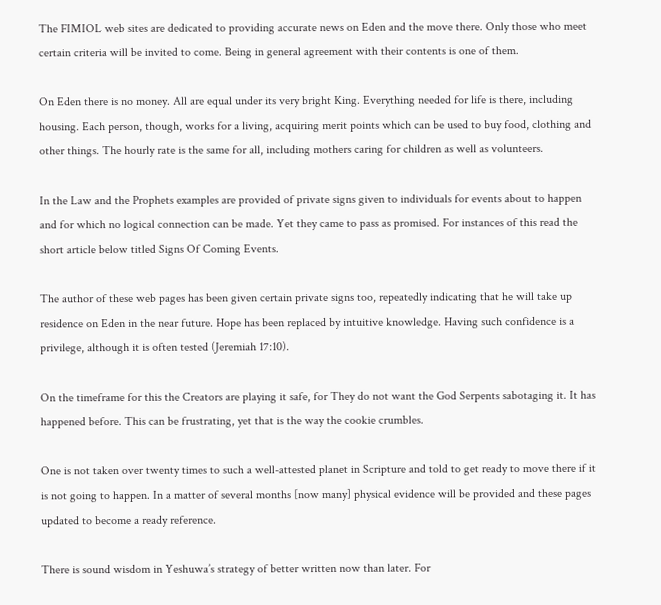The FIMIOL web sites are dedicated to providing accurate news on Eden and the move there. Only those who meet certain criteria will be invited to come. Being in general agreement with their contents is one of them.

On Eden there is no money. All are equal under its very bright King. Everything needed for life is there, including housing. Each person, though, works for a living, acquiring merit points which can be used to buy food, clothing and other things. The hourly rate is the same for all, including mothers caring for children as well as volunteers.

In the Law and the Prophets examples are provided of private signs given to individuals for events about to happen and for which no logical connection can be made. Yet they came to pass as promised. For instances of this read the short article below titled Signs Of Coming Events.

The author of these web pages has been given certain private signs too, repeatedly indicating that he will take up residence on Eden in the near future. Hope has been replaced by intuitive knowledge. Having such confidence is a privilege, although it is often tested (Jeremiah 17:10).

On the timeframe for this the Creators are playing it safe, for They do not want the God Serpents sabotaging it. It has happened before. This can be frustrating, yet that is the way the cookie crumbles.

One is not taken over twenty times to such a well-attested planet in Scripture and told to get ready to move there if it is not going to happen. In a matter of several months [now many] physical evidence will be provided and these pages updated to become a ready reference.

There is sound wisdom in Yeshuwa’s strategy of better written now than later. For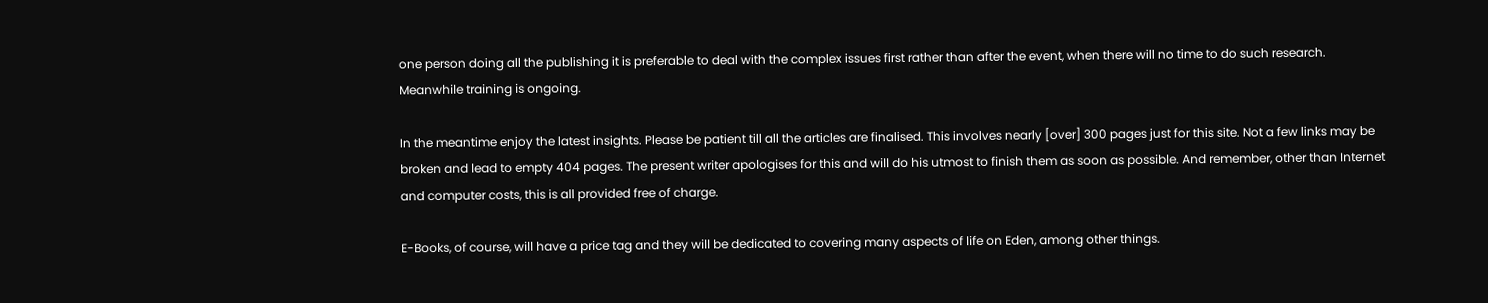one person doing all the publishing it is preferable to deal with the complex issues first rather than after the event, when there will no time to do such research. Meanwhile training is ongoing.

In the meantime enjoy the latest insights. Please be patient till all the articles are finalised. This involves nearly [over] 300 pages just for this site. Not a few links may be broken and lead to empty 404 pages. The present writer apologises for this and will do his utmost to finish them as soon as possible. And remember, other than Internet and computer costs, this is all provided free of charge.

E-Books, of course, will have a price tag and they will be dedicated to covering many aspects of life on Eden, among other things.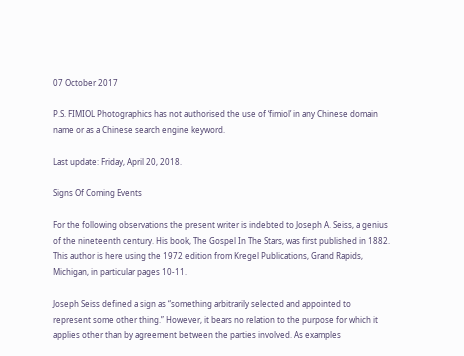07 October 2017

P.S. FIMIOL Photographics has not authorised the use of ‘fimiol’ in any Chinese domain name or as a Chinese search engine keyword.

Last update: Friday, April 20, 2018.

Signs Of Coming Events

For the following observations the present writer is indebted to Joseph A. Seiss, a genius of the nineteenth century. His book, The Gospel In The Stars, was first published in 1882. This author is here using the 1972 edition from Kregel Publications, Grand Rapids, Michigan, in particular pages 10-11.

Joseph Seiss defined a sign as “something arbitrarily selected and appointed to represent some other thing.” However, it bears no relation to the purpose for which it applies other than by agreement between the parties involved. As examples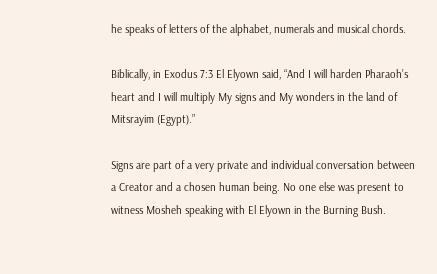he speaks of letters of the alphabet, numerals and musical chords.

Biblically, in Exodus 7:3 El Elyown said, “And I will harden Pharaoh’s heart and I will multiply My signs and My wonders in the land of Mitsrayim (Egypt).”

Signs are part of a very private and individual conversation between a Creator and a chosen human being. No one else was present to witness Mosheh speaking with El Elyown in the Burning Bush.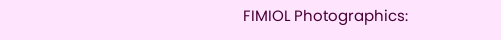FIMIOL Photographics: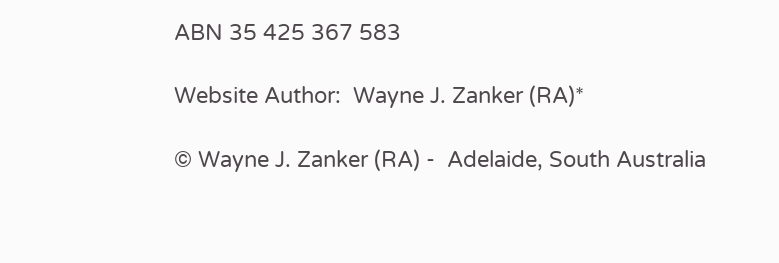ABN 35 425 367 583

Website Author:  Wayne J. Zanker (RA)*

© Wayne J. Zanker (RA) -  Adelaide, South Australia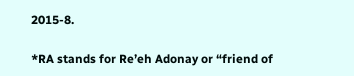2015-8.

*RA stands for Re’eh Adonay or “friend of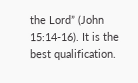the Lord” (John 15:14-16). It is the best qualification.